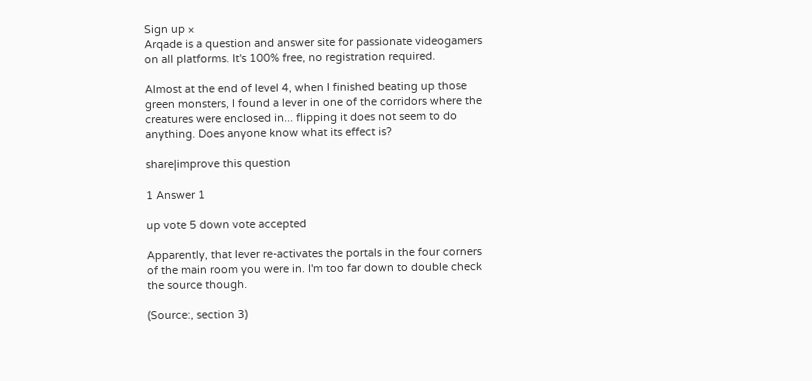Sign up ×
Arqade is a question and answer site for passionate videogamers on all platforms. It's 100% free, no registration required.

Almost at the end of level 4, when I finished beating up those green monsters, I found a lever in one of the corridors where the creatures were enclosed in... flipping it does not seem to do anything. Does anyone know what its effect is?

share|improve this question

1 Answer 1

up vote 5 down vote accepted

Apparently, that lever re-activates the portals in the four corners of the main room you were in. I'm too far down to double check the source though.

(Source:, section 3)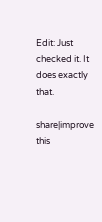Edit: Just checked it. It does exactly that.

share|improve this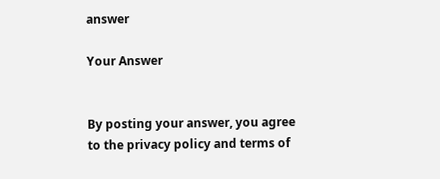answer

Your Answer


By posting your answer, you agree to the privacy policy and terms of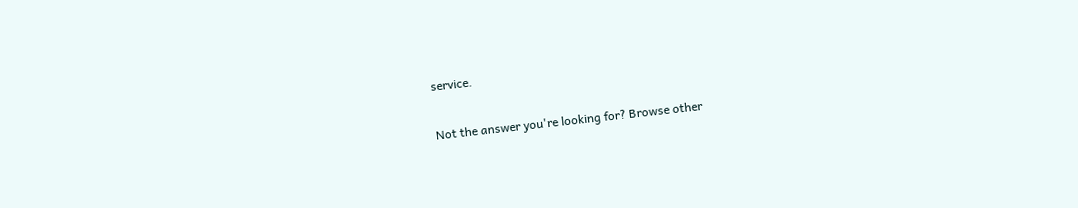service.

Not the answer you're looking for? Browse other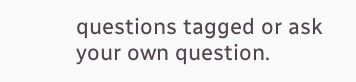questions tagged or ask your own question.